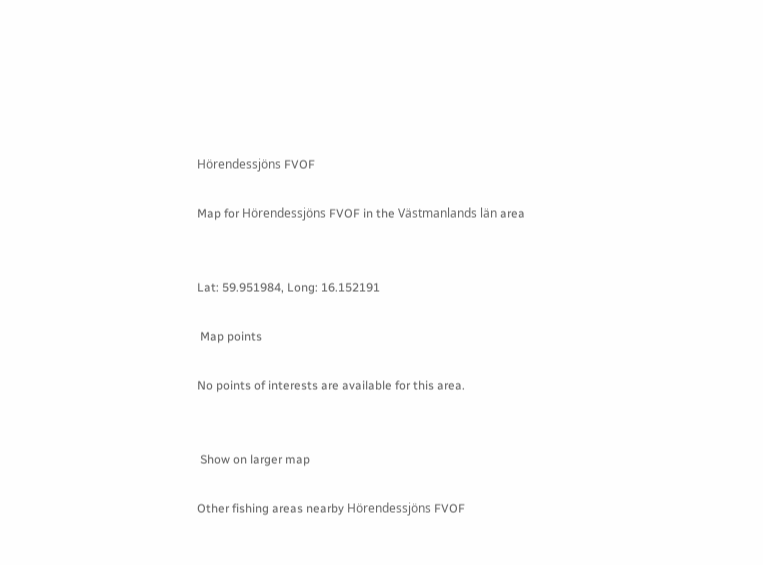Hörendessjöns FVOF

Map for Hörendessjöns FVOF in the Västmanlands län area


Lat: 59.951984, Long: 16.152191

 Map points

No points of interests are available for this area.


 Show on larger map

Other fishing areas nearby Hörendessjöns FVOF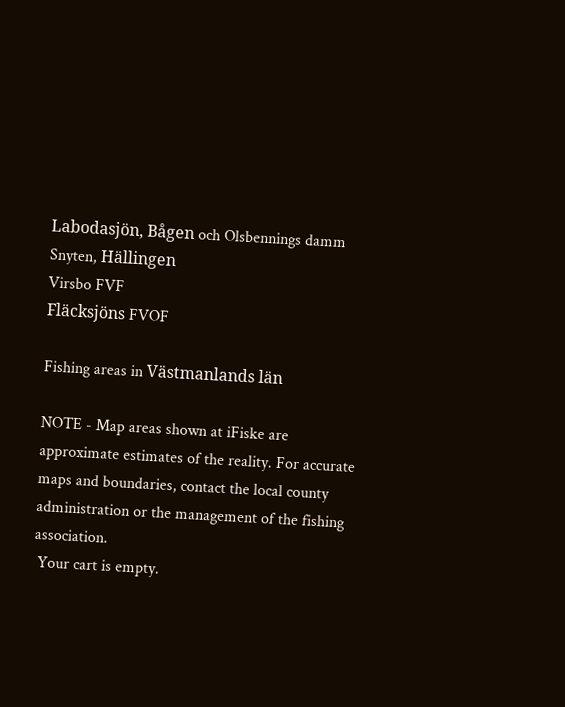Labodasjön, Bågen och Olsbennings damm
Snyten, Hällingen
Virsbo FVF
Fläcksjöns FVOF

Fishing areas in Västmanlands län

NOTE - Map areas shown at iFiske are approximate estimates of the reality. For accurate maps and boundaries, contact the local county administration or the management of the fishing association.
 Your cart is empty.